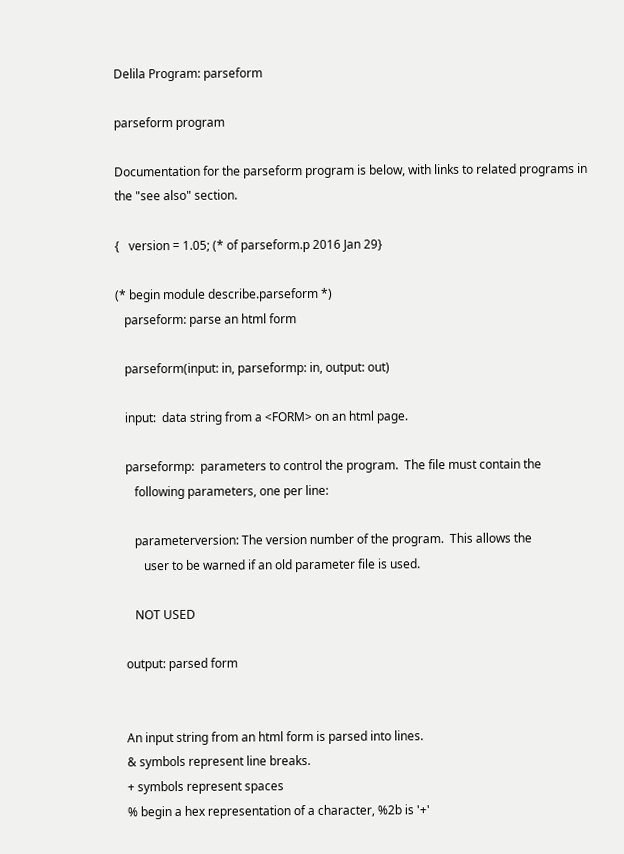Delila Program: parseform

parseform program

Documentation for the parseform program is below, with links to related programs in the "see also" section.

{   version = 1.05; (* of parseform.p 2016 Jan 29}

(* begin module describe.parseform *)
   parseform: parse an html form

   parseform(input: in, parseformp: in, output: out)

   input:  data string from a <FORM> on an html page.

   parseformp:  parameters to control the program.  The file must contain the
      following parameters, one per line:

      parameterversion: The version number of the program.  This allows the
         user to be warned if an old parameter file is used.

      NOT USED

   output: parsed form


   An input string from an html form is parsed into lines.
   & symbols represent line breaks.
   + symbols represent spaces
   % begin a hex representation of a character, %2b is '+'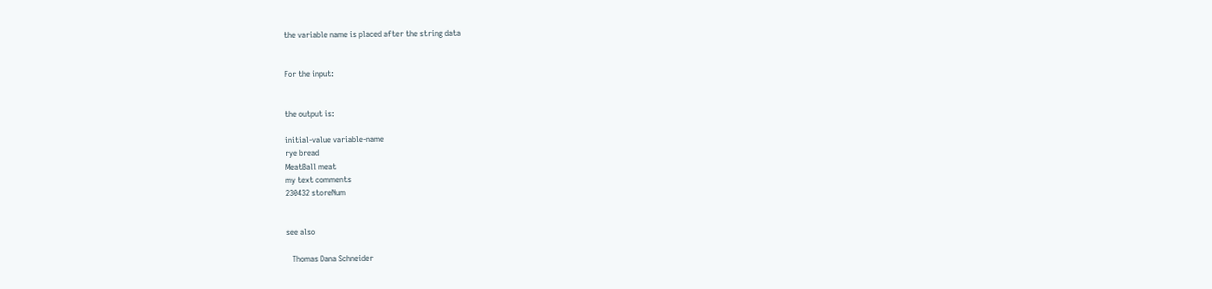the variable name is placed after the string data


For the input:


the output is:

initial-value variable-name
rye bread
MeatBall meat
my text comments
230432 storeNum


see also

   Thomas Dana Schneider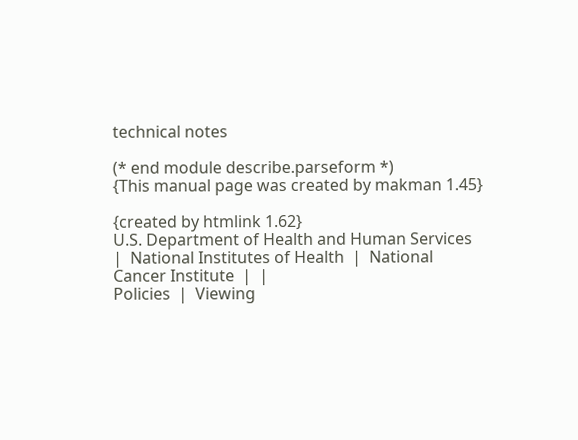technical notes

(* end module describe.parseform *)
{This manual page was created by makman 1.45}

{created by htmlink 1.62}
U.S. Department of Health and Human Services  |  National Institutes of Health  |  National Cancer Institute  |  |
Policies  |  Viewing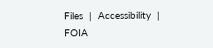Files  |  Accessibility  |  FOIA